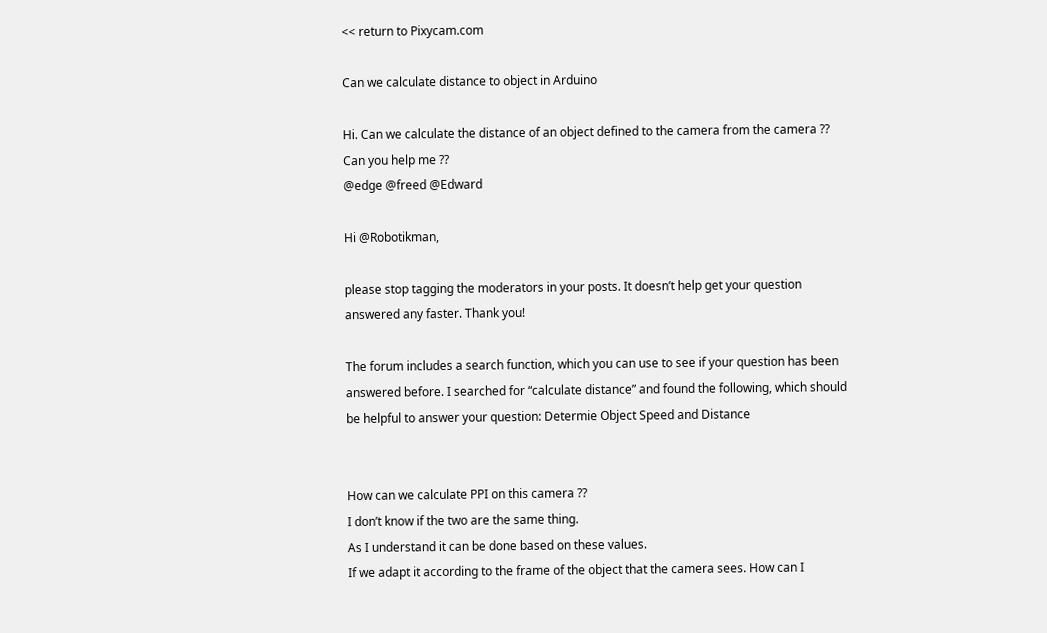<< return to Pixycam.com

Can we calculate distance to object in Arduino

Hi. Can we calculate the distance of an object defined to the camera from the camera ??
Can you help me ??
@edge @freed @Edward

Hi @Robotikman,

please stop tagging the moderators in your posts. It doesn’t help get your question answered any faster. Thank you!

The forum includes a search function, which you can use to see if your question has been answered before. I searched for “calculate distance” and found the following, which should be helpful to answer your question: Determie Object Speed and Distance


How can we calculate PPI on this camera ??
I don’t know if the two are the same thing.
As I understand it can be done based on these values.
If we adapt it according to the frame of the object that the camera sees. How can I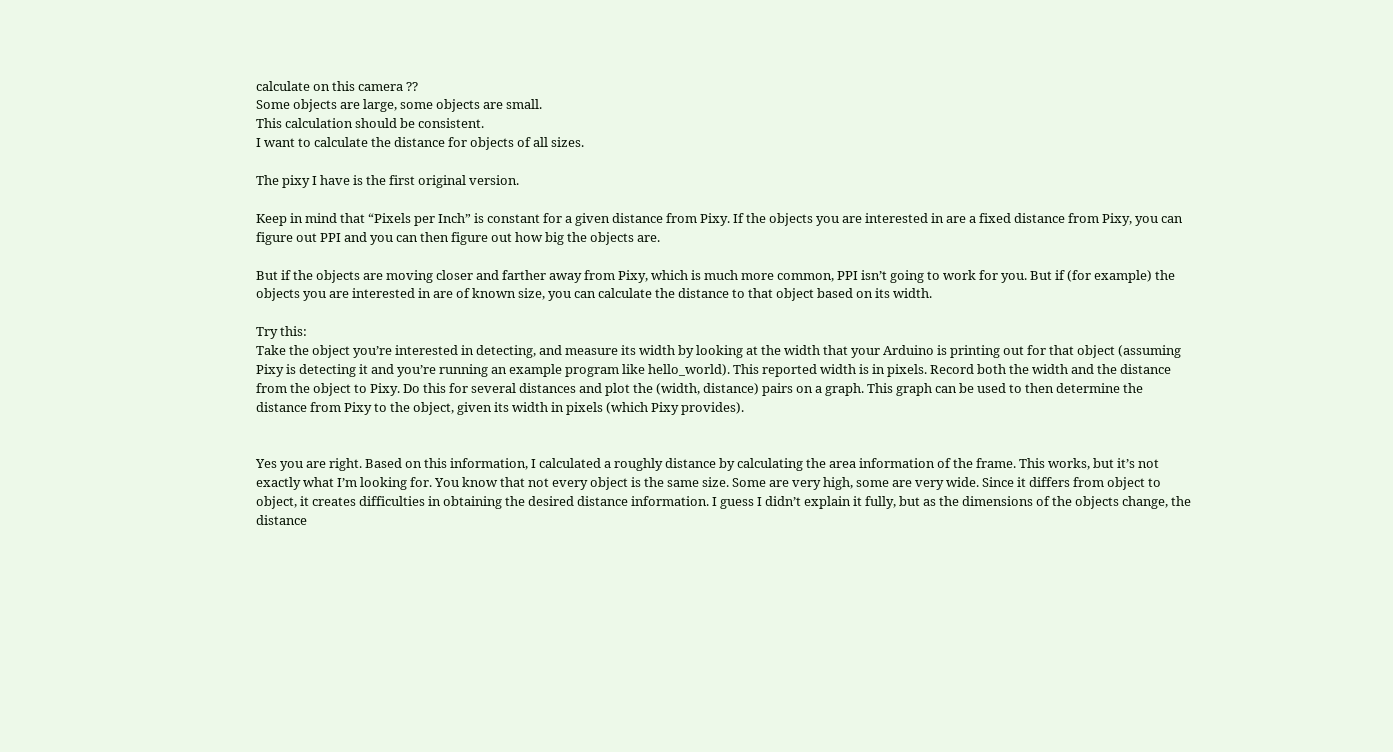calculate on this camera ??
Some objects are large, some objects are small.
This calculation should be consistent.
I want to calculate the distance for objects of all sizes.

The pixy I have is the first original version.

Keep in mind that “Pixels per Inch” is constant for a given distance from Pixy. If the objects you are interested in are a fixed distance from Pixy, you can figure out PPI and you can then figure out how big the objects are.

But if the objects are moving closer and farther away from Pixy, which is much more common, PPI isn’t going to work for you. But if (for example) the objects you are interested in are of known size, you can calculate the distance to that object based on its width.

Try this:
Take the object you’re interested in detecting, and measure its width by looking at the width that your Arduino is printing out for that object (assuming Pixy is detecting it and you’re running an example program like hello_world). This reported width is in pixels. Record both the width and the distance from the object to Pixy. Do this for several distances and plot the (width, distance) pairs on a graph. This graph can be used to then determine the distance from Pixy to the object, given its width in pixels (which Pixy provides).


Yes you are right. Based on this information, I calculated a roughly distance by calculating the area information of the frame. This works, but it’s not exactly what I’m looking for. You know that not every object is the same size. Some are very high, some are very wide. Since it differs from object to object, it creates difficulties in obtaining the desired distance information. I guess I didn’t explain it fully, but as the dimensions of the objects change, the distance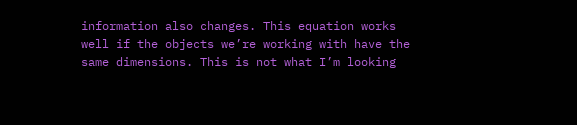information also changes. This equation works well if the objects we’re working with have the same dimensions. This is not what I’m looking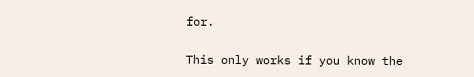for.

This only works if you know the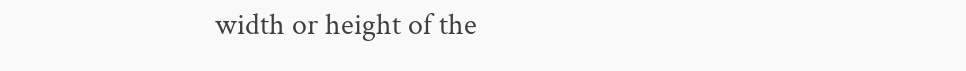width or height of the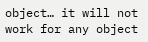object… it will not work for any object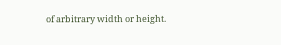of arbitrary width or height.